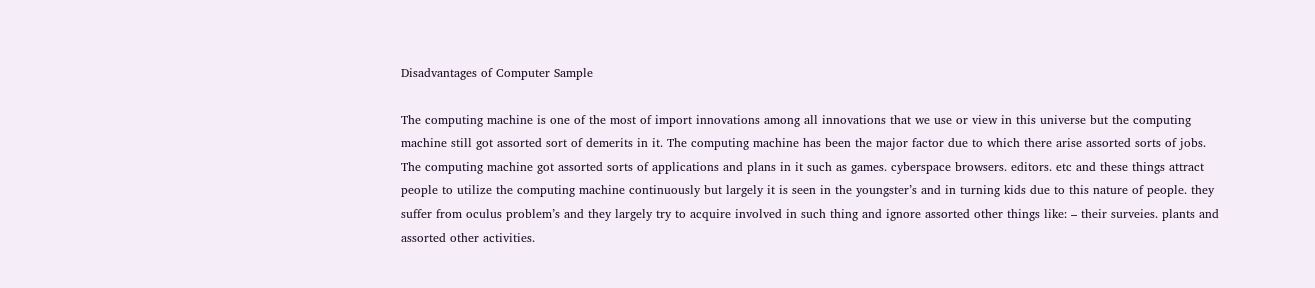Disadvantages of Computer Sample

The computing machine is one of the most of import innovations among all innovations that we use or view in this universe but the computing machine still got assorted sort of demerits in it. The computing machine has been the major factor due to which there arise assorted sorts of jobs. The computing machine got assorted sorts of applications and plans in it such as games. cyberspace browsers. editors. etc and these things attract people to utilize the computing machine continuously but largely it is seen in the youngster’s and in turning kids due to this nature of people. they suffer from oculus problem’s and they largely try to acquire involved in such thing and ignore assorted other things like: – their surveies. plants and assorted other activities.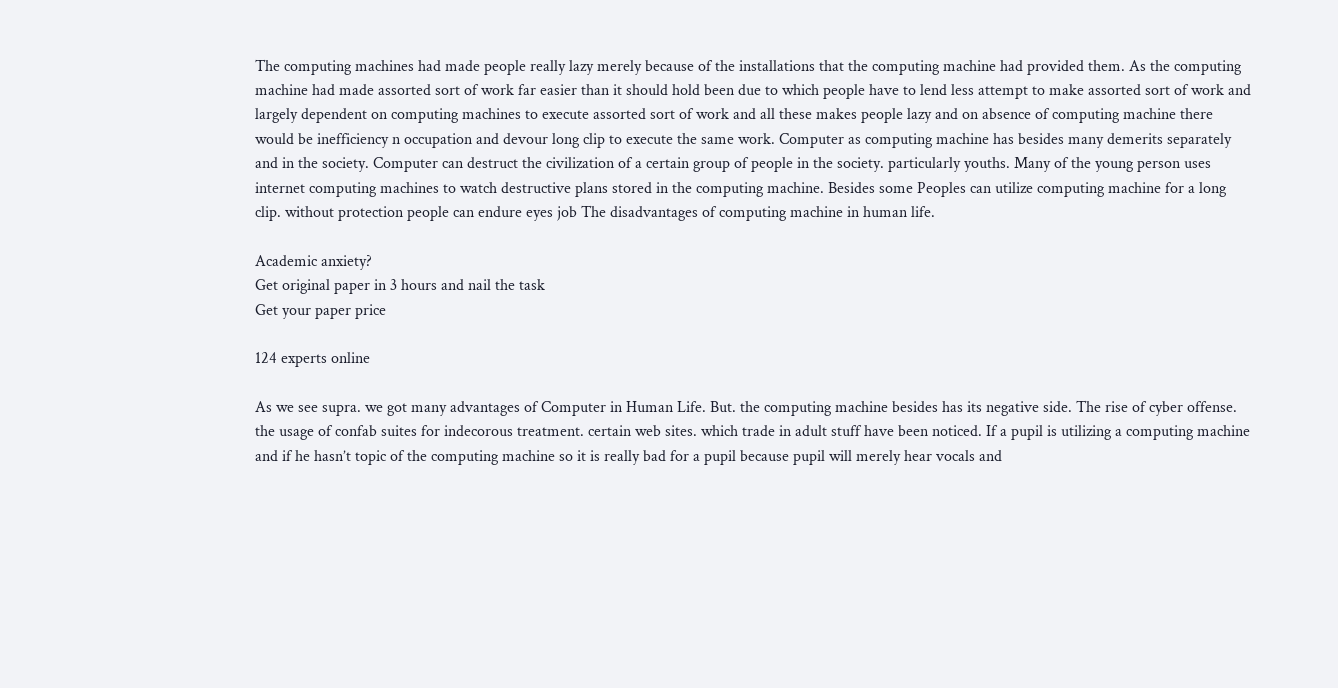The computing machines had made people really lazy merely because of the installations that the computing machine had provided them. As the computing machine had made assorted sort of work far easier than it should hold been due to which people have to lend less attempt to make assorted sort of work and largely dependent on computing machines to execute assorted sort of work and all these makes people lazy and on absence of computing machine there would be inefficiency n occupation and devour long clip to execute the same work. Computer as computing machine has besides many demerits separately and in the society. Computer can destruct the civilization of a certain group of people in the society. particularly youths. Many of the young person uses internet computing machines to watch destructive plans stored in the computing machine. Besides some Peoples can utilize computing machine for a long clip. without protection people can endure eyes job The disadvantages of computing machine in human life.

Academic anxiety?
Get original paper in 3 hours and nail the task
Get your paper price

124 experts online

As we see supra. we got many advantages of Computer in Human Life. But. the computing machine besides has its negative side. The rise of cyber offense. the usage of confab suites for indecorous treatment. certain web sites. which trade in adult stuff have been noticed. If a pupil is utilizing a computing machine and if he hasn’t topic of the computing machine so it is really bad for a pupil because pupil will merely hear vocals and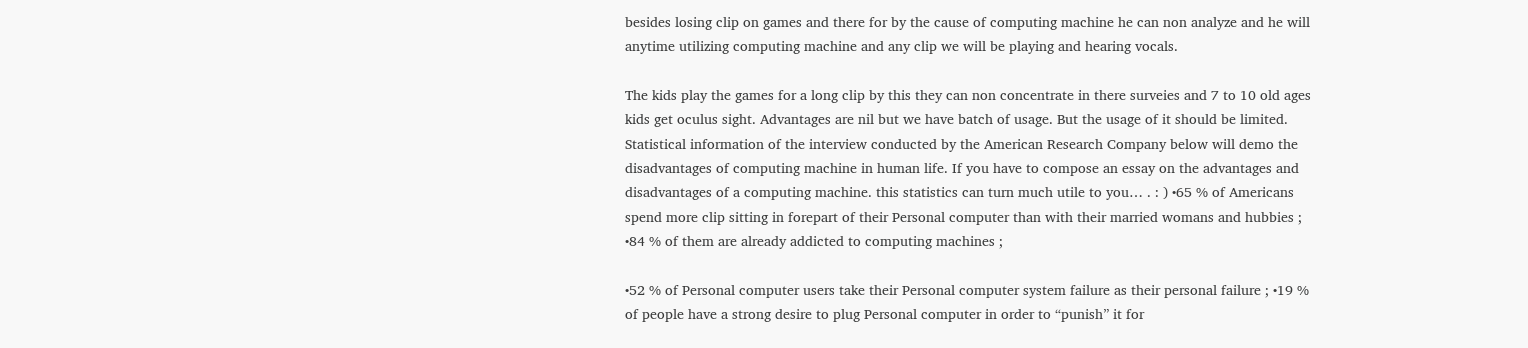besides losing clip on games and there for by the cause of computing machine he can non analyze and he will anytime utilizing computing machine and any clip we will be playing and hearing vocals.

The kids play the games for a long clip by this they can non concentrate in there surveies and 7 to 10 old ages kids get oculus sight. Advantages are nil but we have batch of usage. But the usage of it should be limited. Statistical information of the interview conducted by the American Research Company below will demo the disadvantages of computing machine in human life. If you have to compose an essay on the advantages and disadvantages of a computing machine. this statistics can turn much utile to you… . : ) •65 % of Americans spend more clip sitting in forepart of their Personal computer than with their married womans and hubbies ; •84 % of them are already addicted to computing machines ;

•52 % of Personal computer users take their Personal computer system failure as their personal failure ; •19 % of people have a strong desire to plug Personal computer in order to “punish” it for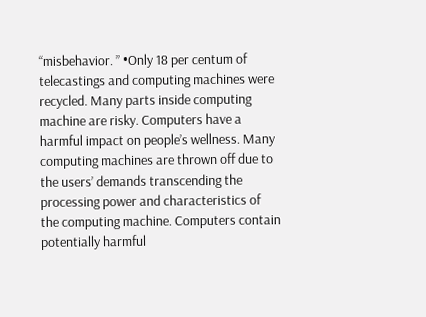“misbehavior. ” •Only 18 per centum of telecastings and computing machines were recycled. Many parts inside computing machine are risky. Computers have a harmful impact on people’s wellness. Many computing machines are thrown off due to the users’ demands transcending the processing power and characteristics of the computing machine. Computers contain potentially harmful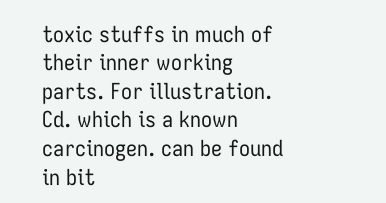toxic stuffs in much of their inner working parts. For illustration. Cd. which is a known carcinogen. can be found in bit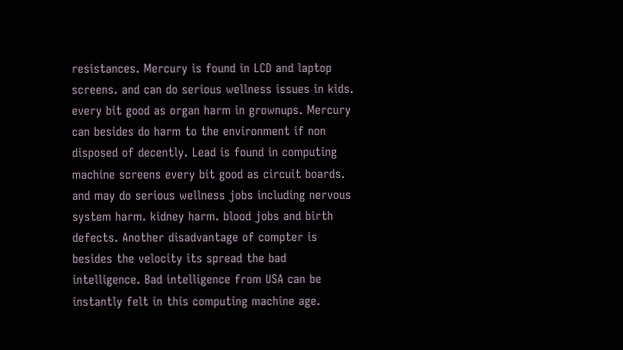resistances. Mercury is found in LCD and laptop screens. and can do serious wellness issues in kids. every bit good as organ harm in grownups. Mercury can besides do harm to the environment if non disposed of decently. Lead is found in computing machine screens every bit good as circuit boards. and may do serious wellness jobs including nervous system harm. kidney harm. blood jobs and birth defects. Another disadvantage of compter is besides the velocity its spread the bad intelligence. Bad intelligence from USA can be instantly felt in this computing machine age.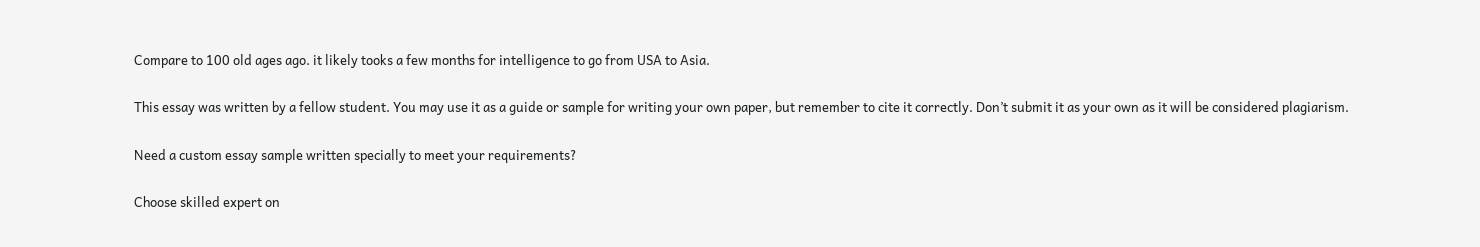Compare to 100 old ages ago. it likely tooks a few months for intelligence to go from USA to Asia.

This essay was written by a fellow student. You may use it as a guide or sample for writing your own paper, but remember to cite it correctly. Don’t submit it as your own as it will be considered plagiarism.

Need a custom essay sample written specially to meet your requirements?

Choose skilled expert on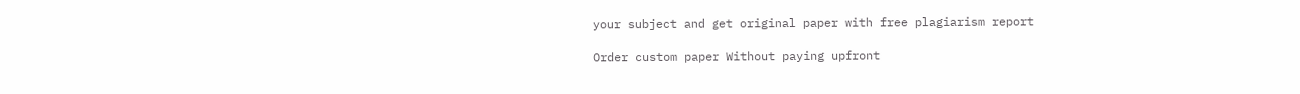your subject and get original paper with free plagiarism report

Order custom paper Without paying upfront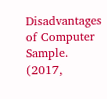Disadvantages of Computer Sample. (2017,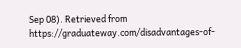Sep 08). Retrieved from https://graduateway.com/disadvantages-of-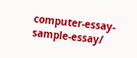computer-essay-sample-essay/